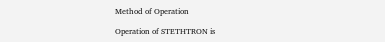Method of Operation

Operation of STETHTRON is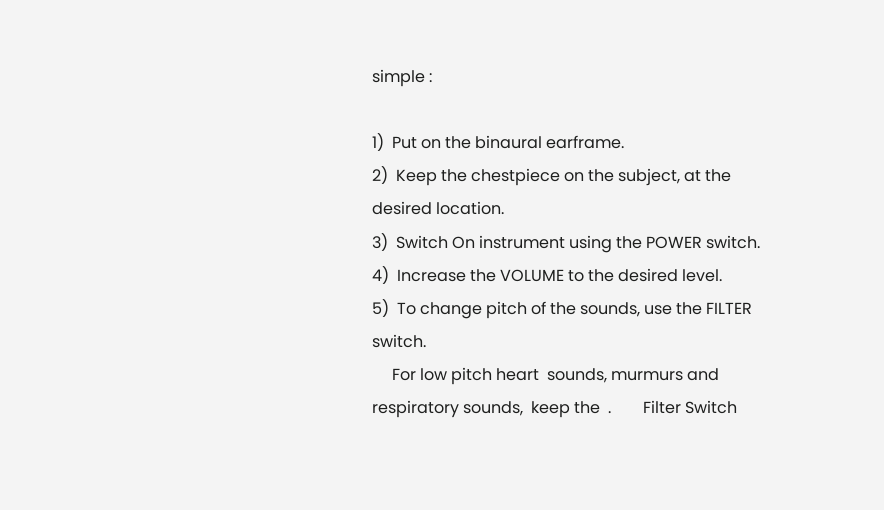simple :

1)  Put on the binaural earframe.
2)  Keep the chestpiece on the subject, at the desired location.
3)  Switch On instrument using the POWER switch.
4)  Increase the VOLUME to the desired level.
5)  To change pitch of the sounds, use the FILTER switch.
     For low pitch heart  sounds, murmurs and  respiratory sounds,  keep the  .        Filter Switch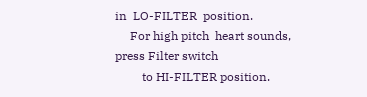in  LO-FILTER  position.
     For high pitch  heart sounds, press Filter switch
         to HI-FILTER position.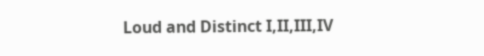Loud and Distinct I,II,III,IV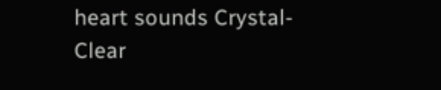heart sounds Crystal-Clear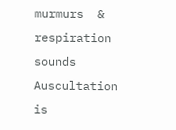murmurs  & respiration sounds Auscultation is